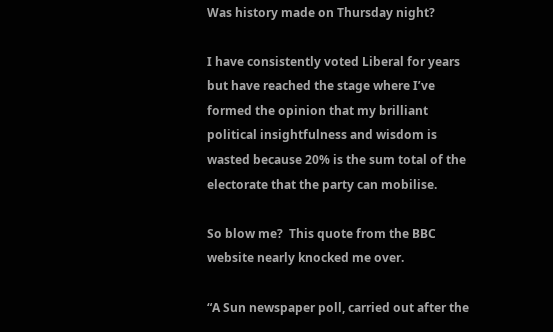Was history made on Thursday night?

I have consistently voted Liberal for years but have reached the stage where I’ve formed the opinion that my brilliant political insightfulness and wisdom is wasted because 20% is the sum total of the electorate that the party can mobilise.

So blow me?  This quote from the BBC website nearly knocked me over.

“A Sun newspaper poll, carried out after the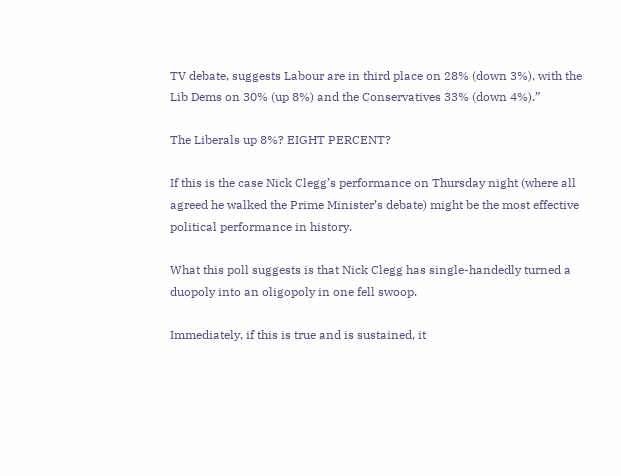TV debate, suggests Labour are in third place on 28% (down 3%), with the Lib Dems on 30% (up 8%) and the Conservatives 33% (down 4%).”

The Liberals up 8%? EIGHT PERCENT?

If this is the case Nick Clegg’s performance on Thursday night (where all agreed he walked the Prime Minister’s debate) might be the most effective political performance in history.

What this poll suggests is that Nick Clegg has single-handedly turned a duopoly into an oligopoly in one fell swoop.

Immediately, if this is true and is sustained, it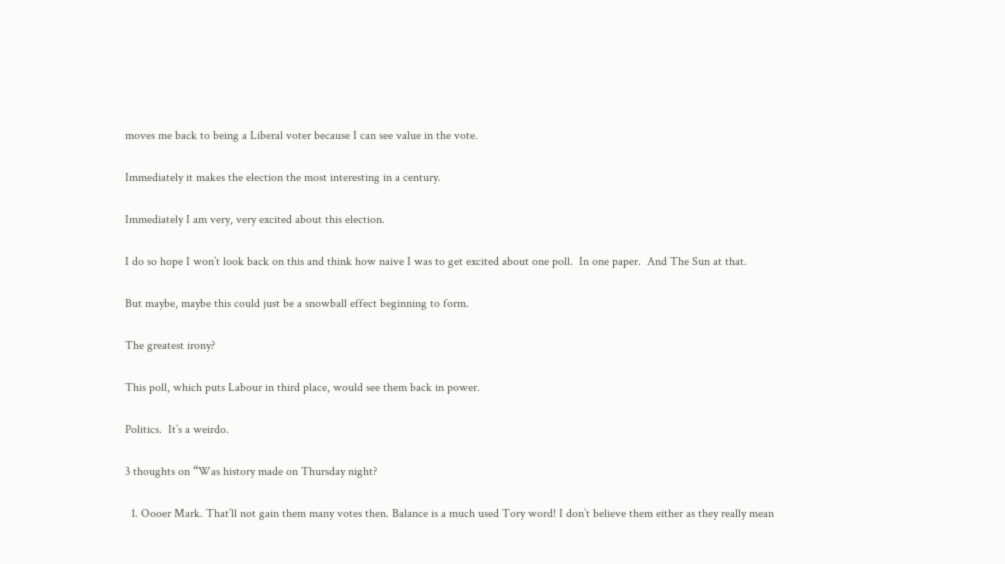moves me back to being a Liberal voter because I can see value in the vote.

Immediately it makes the election the most interesting in a century.

Immediately I am very, very excited about this election.

I do so hope I won’t look back on this and think how naive I was to get excited about one poll.  In one paper.  And The Sun at that.

But maybe, maybe this could just be a snowball effect beginning to form.

The greatest irony?

This poll, which puts Labour in third place, would see them back in power.

Politics.  It’s a weirdo.

3 thoughts on “Was history made on Thursday night?

  1. Oooer Mark. That’ll not gain them many votes then. Balance is a much used Tory word! I don’t believe them either as they really mean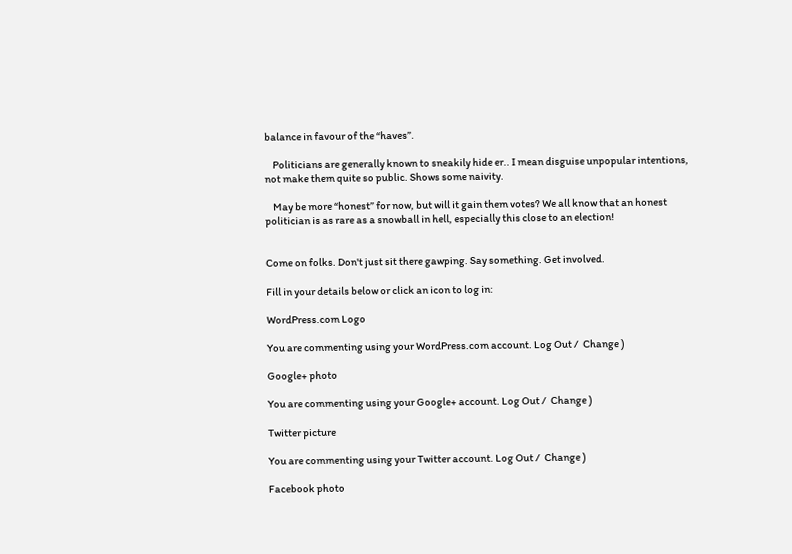balance in favour of the “haves”.

    Politicians are generally known to sneakily hide er.. I mean disguise unpopular intentions, not make them quite so public. Shows some naivity.

    May be more “honest” for now, but will it gain them votes? We all know that an honest politician is as rare as a snowball in hell, especially this close to an election!


Come on folks. Don't just sit there gawping. Say something. Get involved.

Fill in your details below or click an icon to log in:

WordPress.com Logo

You are commenting using your WordPress.com account. Log Out /  Change )

Google+ photo

You are commenting using your Google+ account. Log Out /  Change )

Twitter picture

You are commenting using your Twitter account. Log Out /  Change )

Facebook photo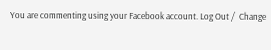You are commenting using your Facebook account. Log Out /  Change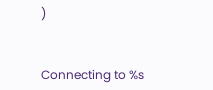)


Connecting to %s